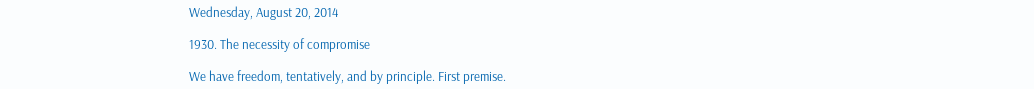Wednesday, August 20, 2014

1930. The necessity of compromise

We have freedom, tentatively, and by principle. First premise.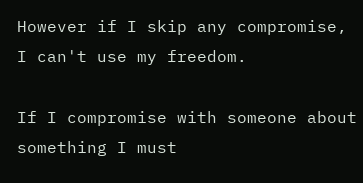However if I skip any compromise, I can't use my freedom.

If I compromise with someone about something I must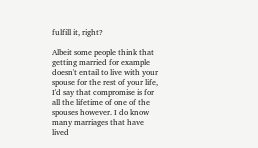fulfill it, right?

Albeit some people think that getting married for example doesn't entail to live with your spouse for the rest of your life, I'd say that compromise is for all the lifetime of one of the spouses however. I do know many marriages that have lived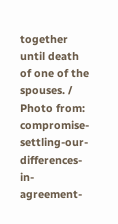together until death of one of the spouses. / Photo from: compromise-settling-our-differences-in-agreement-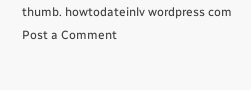thumb. howtodateinlv wordpress com
Post a Comment